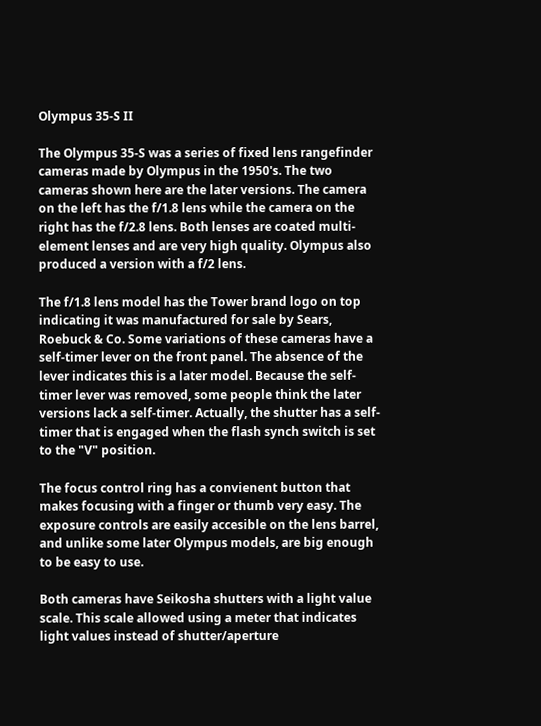Olympus 35-S II

The Olympus 35-S was a series of fixed lens rangefinder cameras made by Olympus in the 1950's. The two cameras shown here are the later versions. The camera on the left has the f/1.8 lens while the camera on the right has the f/2.8 lens. Both lenses are coated multi-element lenses and are very high quality. Olympus also produced a version with a f/2 lens.

The f/1.8 lens model has the Tower brand logo on top indicating it was manufactured for sale by Sears, Roebuck & Co. Some variations of these cameras have a self-timer lever on the front panel. The absence of the lever indicates this is a later model. Because the self-timer lever was removed, some people think the later versions lack a self-timer. Actually, the shutter has a self-timer that is engaged when the flash synch switch is set to the "V" position.

The focus control ring has a convienent button that makes focusing with a finger or thumb very easy. The exposure controls are easily accesible on the lens barrel, and unlike some later Olympus models, are big enough to be easy to use.

Both cameras have Seikosha shutters with a light value scale. This scale allowed using a meter that indicates light values instead of shutter/aperture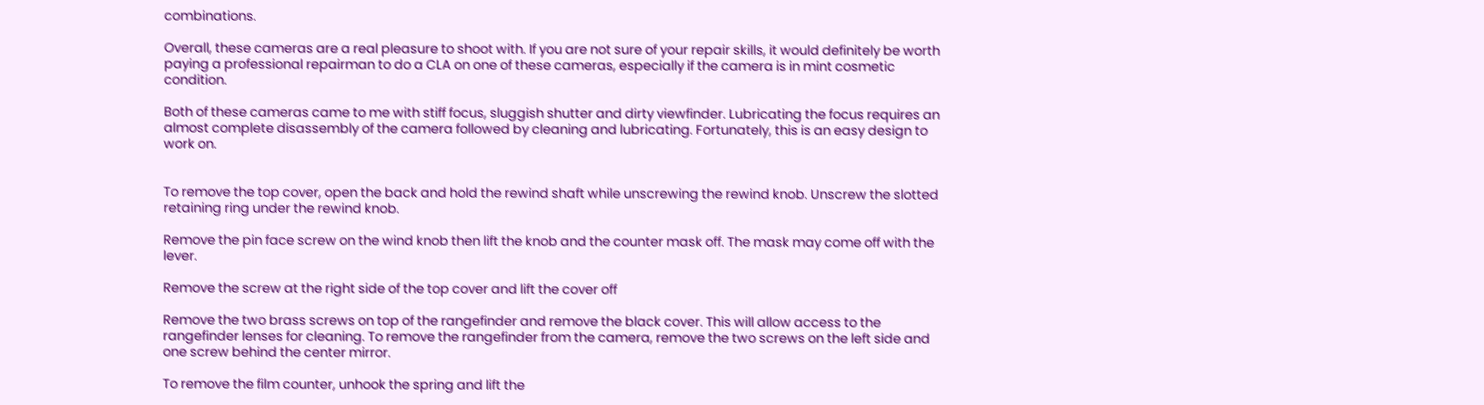combinations.

Overall, these cameras are a real pleasure to shoot with. If you are not sure of your repair skills, it would definitely be worth paying a professional repairman to do a CLA on one of these cameras, especially if the camera is in mint cosmetic condition.

Both of these cameras came to me with stiff focus, sluggish shutter and dirty viewfinder. Lubricating the focus requires an almost complete disassembly of the camera followed by cleaning and lubricating. Fortunately, this is an easy design to work on.


To remove the top cover, open the back and hold the rewind shaft while unscrewing the rewind knob. Unscrew the slotted retaining ring under the rewind knob.

Remove the pin face screw on the wind knob then lift the knob and the counter mask off. The mask may come off with the lever.

Remove the screw at the right side of the top cover and lift the cover off

Remove the two brass screws on top of the rangefinder and remove the black cover. This will allow access to the rangefinder lenses for cleaning. To remove the rangefinder from the camera, remove the two screws on the left side and one screw behind the center mirror.

To remove the film counter, unhook the spring and lift the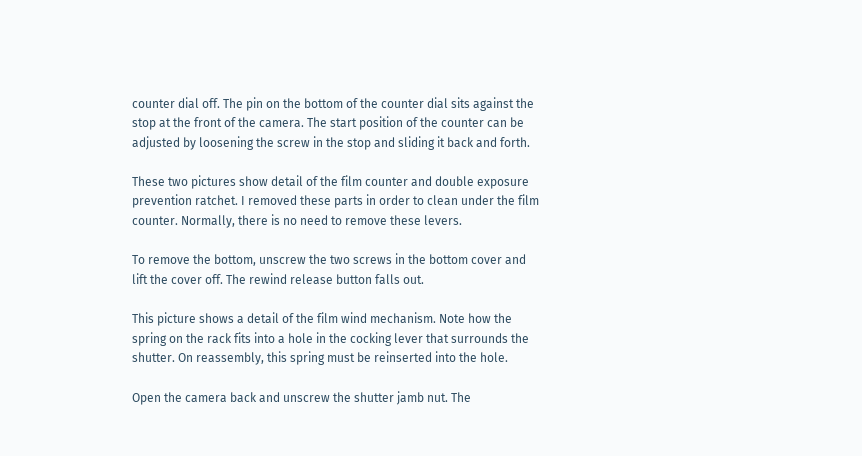counter dial off. The pin on the bottom of the counter dial sits against the stop at the front of the camera. The start position of the counter can be adjusted by loosening the screw in the stop and sliding it back and forth.

These two pictures show detail of the film counter and double exposure prevention ratchet. I removed these parts in order to clean under the film counter. Normally, there is no need to remove these levers.

To remove the bottom, unscrew the two screws in the bottom cover and lift the cover off. The rewind release button falls out.

This picture shows a detail of the film wind mechanism. Note how the spring on the rack fits into a hole in the cocking lever that surrounds the shutter. On reassembly, this spring must be reinserted into the hole.

Open the camera back and unscrew the shutter jamb nut. The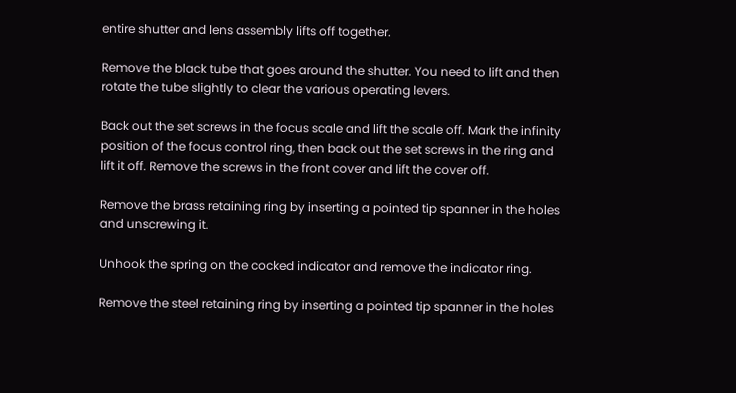entire shutter and lens assembly lifts off together.

Remove the black tube that goes around the shutter. You need to lift and then rotate the tube slightly to clear the various operating levers.

Back out the set screws in the focus scale and lift the scale off. Mark the infinity position of the focus control ring, then back out the set screws in the ring and lift it off. Remove the screws in the front cover and lift the cover off.

Remove the brass retaining ring by inserting a pointed tip spanner in the holes and unscrewing it.

Unhook the spring on the cocked indicator and remove the indicator ring.

Remove the steel retaining ring by inserting a pointed tip spanner in the holes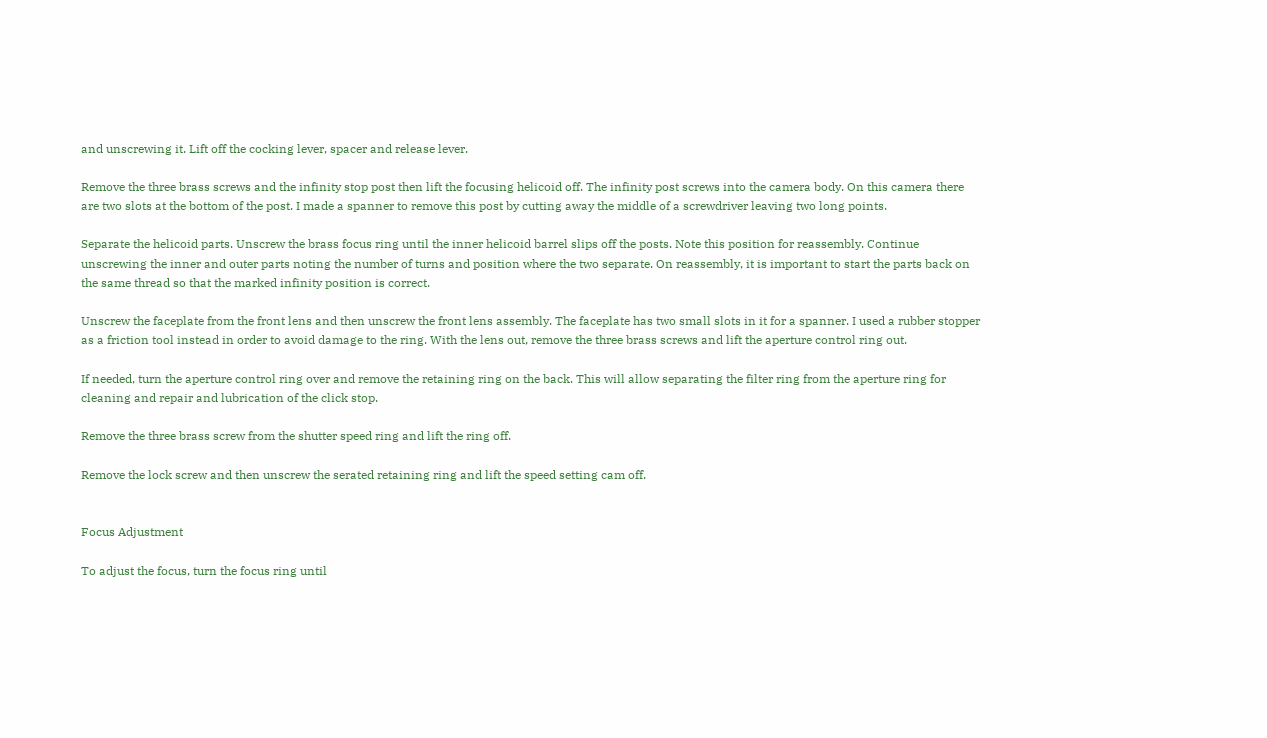and unscrewing it. Lift off the cocking lever, spacer and release lever.

Remove the three brass screws and the infinity stop post then lift the focusing helicoid off. The infinity post screws into the camera body. On this camera there are two slots at the bottom of the post. I made a spanner to remove this post by cutting away the middle of a screwdriver leaving two long points.

Separate the helicoid parts. Unscrew the brass focus ring until the inner helicoid barrel slips off the posts. Note this position for reassembly. Continue unscrewing the inner and outer parts noting the number of turns and position where the two separate. On reassembly, it is important to start the parts back on the same thread so that the marked infinity position is correct.

Unscrew the faceplate from the front lens and then unscrew the front lens assembly. The faceplate has two small slots in it for a spanner. I used a rubber stopper as a friction tool instead in order to avoid damage to the ring. With the lens out, remove the three brass screws and lift the aperture control ring out.

If needed, turn the aperture control ring over and remove the retaining ring on the back. This will allow separating the filter ring from the aperture ring for cleaning and repair and lubrication of the click stop.

Remove the three brass screw from the shutter speed ring and lift the ring off.

Remove the lock screw and then unscrew the serated retaining ring and lift the speed setting cam off.


Focus Adjustment

To adjust the focus, turn the focus ring until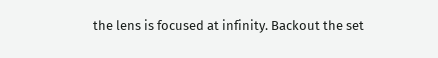the lens is focused at infinity. Backout the set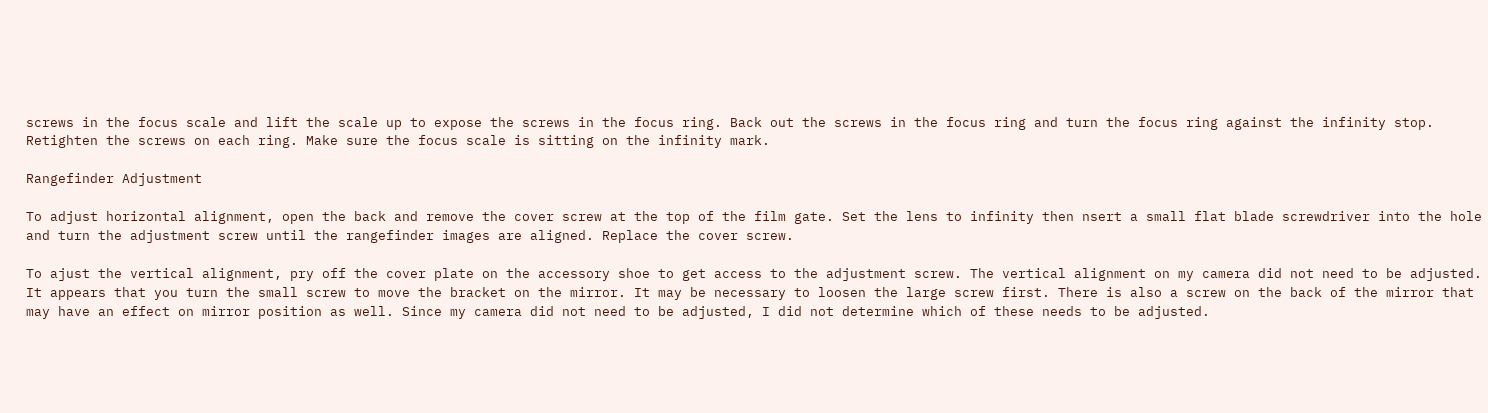screws in the focus scale and lift the scale up to expose the screws in the focus ring. Back out the screws in the focus ring and turn the focus ring against the infinity stop. Retighten the screws on each ring. Make sure the focus scale is sitting on the infinity mark.

Rangefinder Adjustment

To adjust horizontal alignment, open the back and remove the cover screw at the top of the film gate. Set the lens to infinity then nsert a small flat blade screwdriver into the hole and turn the adjustment screw until the rangefinder images are aligned. Replace the cover screw.

To ajust the vertical alignment, pry off the cover plate on the accessory shoe to get access to the adjustment screw. The vertical alignment on my camera did not need to be adjusted. It appears that you turn the small screw to move the bracket on the mirror. It may be necessary to loosen the large screw first. There is also a screw on the back of the mirror that may have an effect on mirror position as well. Since my camera did not need to be adjusted, I did not determine which of these needs to be adjusted.